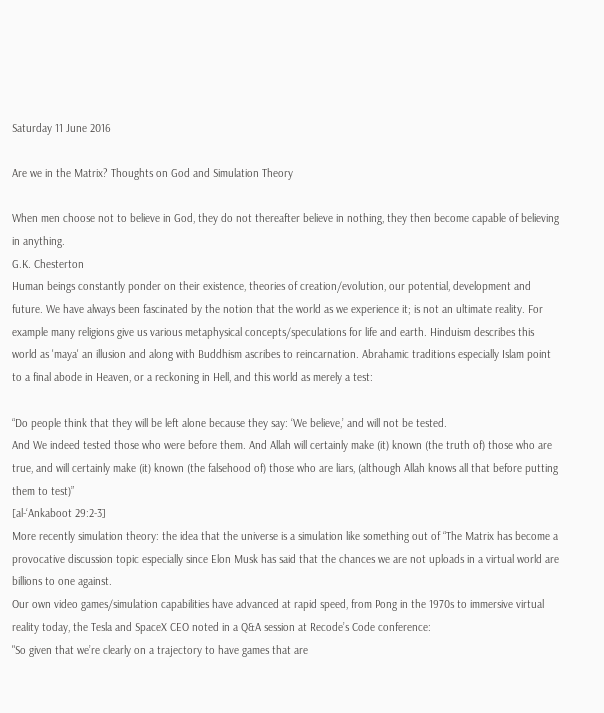Saturday 11 June 2016

Are we in the Matrix? Thoughts on God and Simulation Theory

When men choose not to believe in God, they do not thereafter believe in nothing, they then become capable of believing in anything.
G.K. Chesterton
Human beings constantly ponder on their existence, theories of creation/evolution, our potential, development and future. We have always been fascinated by the notion that the world as we experience it; is not an ultimate reality. For example many religions give us various metaphysical concepts/speculations for life and earth. Hinduism describes this world as 'maya' an illusion and along with Buddhism ascribes to reincarnation. Abrahamic traditions especially Islam point to a final abode in Heaven, or a reckoning in Hell, and this world as merely a test:

“Do people think that they will be left alone because they say: ‘We believe,’ and will not be tested.
And We indeed tested those who were before them. And Allah will certainly make (it) known (the truth of) those who are true, and will certainly make (it) known (the falsehood of) those who are liars, (although Allah knows all that before putting them to test)”
[al-‘Ankaboot 29:2-3]
More recently simulation theory: the idea that the universe is a simulation like something out of “The Matrix has become a provocative discussion topic especially since Elon Musk has said that the chances we are not uploads in a virtual world are billions to one against.
Our own video games/simulation capabilities have advanced at rapid speed, from Pong in the 1970s to immersive virtual reality today, the Tesla and SpaceX CEO noted in a Q&A session at Recode’s Code conference:
"So given that we’re clearly on a trajectory to have games that are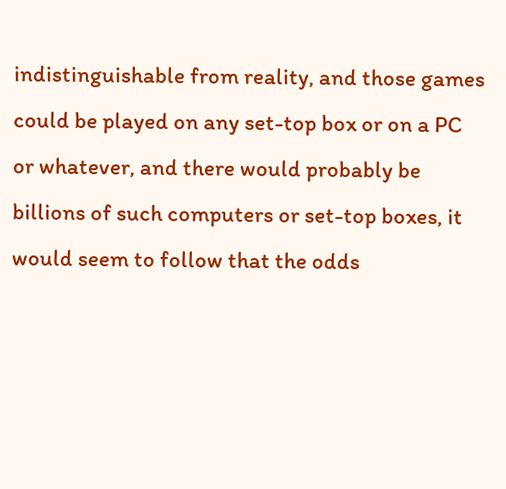indistinguishable from reality, and those games could be played on any set-top box or on a PC or whatever, and there would probably be billions of such computers or set-top boxes, it would seem to follow that the odds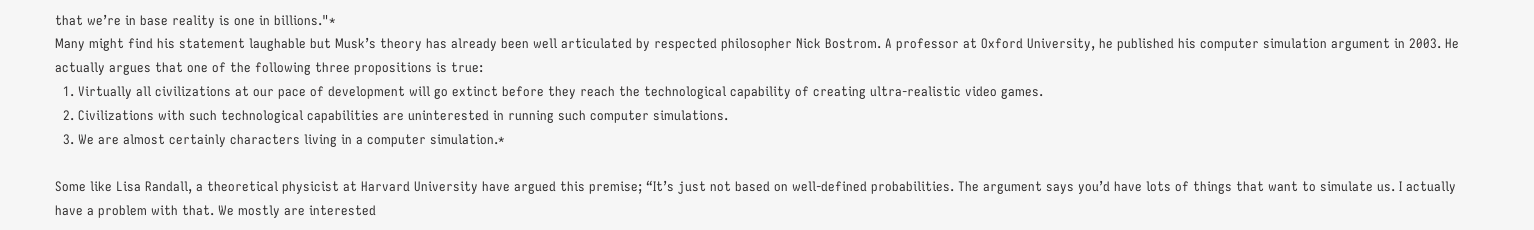that we’re in base reality is one in billions."*
Many might find his statement laughable but Musk’s theory has already been well articulated by respected philosopher Nick Bostrom. A professor at Oxford University, he published his computer simulation argument in 2003. He actually argues that one of the following three propositions is true:
  1. Virtually all civilizations at our pace of development will go extinct before they reach the technological capability of creating ultra-realistic video games.
  2. Civilizations with such technological capabilities are uninterested in running such computer simulations.
  3. We are almost certainly characters living in a computer simulation.*

Some like Lisa Randall, a theoretical physicist at Harvard University have argued this premise; “It’s just not based on well-defined probabilities. The argument says you’d have lots of things that want to simulate us. I actually have a problem with that. We mostly are interested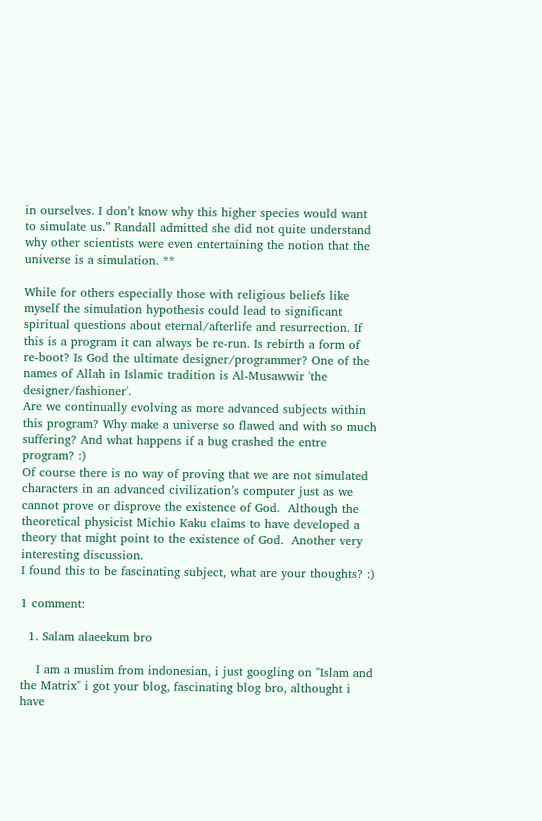in ourselves. I don’t know why this higher species would want to simulate us.” Randall admitted she did not quite understand why other scientists were even entertaining the notion that the universe is a simulation. **

While for others especially those with religious beliefs like myself the simulation hypothesis could lead to significant spiritual questions about eternal/afterlife and resurrection. If this is a program it can always be re-run. Is rebirth a form of re-boot? Is God the ultimate designer/programmer? One of the names of Allah in Islamic tradition is Al-Musawwir 'the designer/fashioner'.
Are we continually evolving as more advanced subjects within this program? Why make a universe so flawed and with so much suffering? And what happens if a bug crashed the entre program? :)
Of course there is no way of proving that we are not simulated characters in an advanced civilization’s computer just as we cannot prove or disprove the existence of God.  Although the theoretical physicist Michio Kaku claims to have developed a theory that might point to the existence of God.  Another very interesting discussion.
I found this to be fascinating subject, what are your thoughts? :)

1 comment:

  1. Salam alaeekum bro

    I am a muslim from indonesian, i just googling on "Islam and the Matrix" i got your blog, fascinating blog bro, althought i have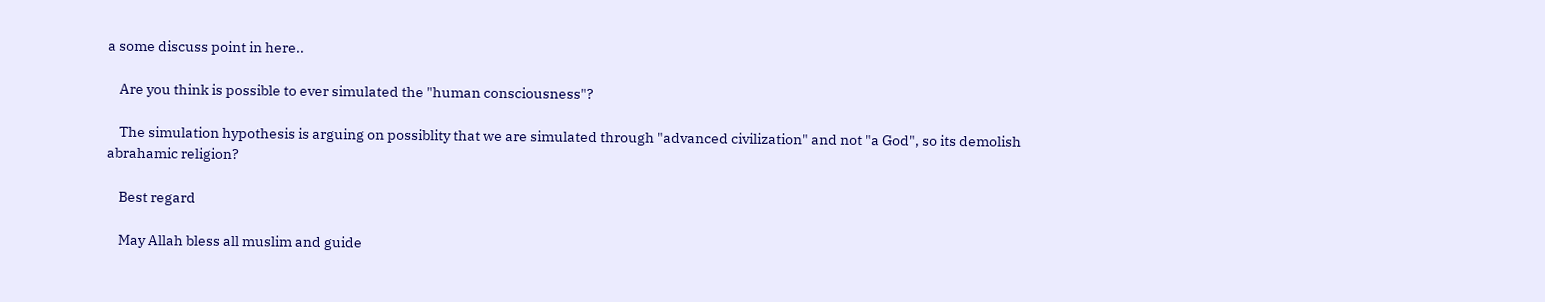a some discuss point in here..

    Are you think is possible to ever simulated the "human consciousness"?

    The simulation hypothesis is arguing on possiblity that we are simulated through "advanced civilization" and not "a God", so its demolish abrahamic religion?

    Best regard

    May Allah bless all muslim and guide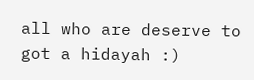all who are deserve to got a hidayah :)